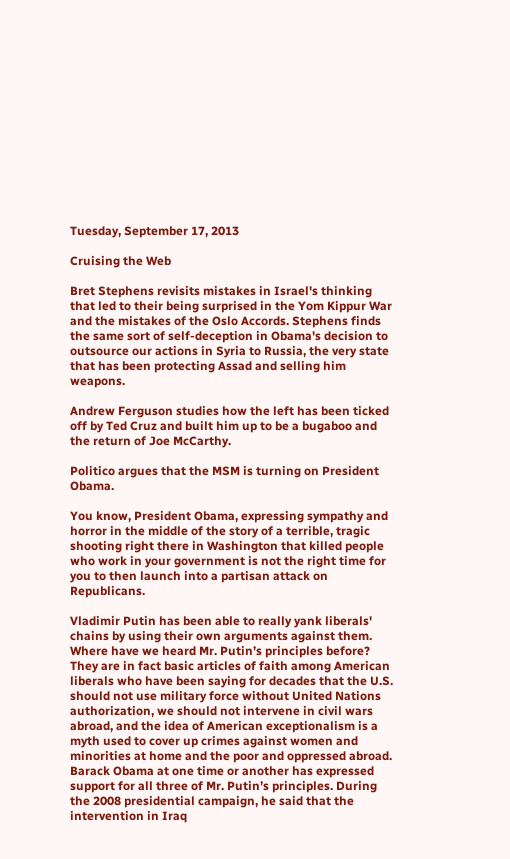Tuesday, September 17, 2013

Cruising the Web

Bret Stephens revisits mistakes in Israel's thinking that led to their being surprised in the Yom Kippur War and the mistakes of the Oslo Accords. Stephens finds the same sort of self-deception in Obama's decision to outsource our actions in Syria to Russia, the very state that has been protecting Assad and selling him weapons.

Andrew Ferguson studies how the left has been ticked off by Ted Cruz and built him up to be a bugaboo and the return of Joe McCarthy.

Politico argues that the MSM is turning on President Obama.

You know, President Obama, expressing sympathy and horror in the middle of the story of a terrible, tragic shooting right there in Washington that killed people who work in your government is not the right time for you to then launch into a partisan attack on Republicans.

Vladimir Putin has been able to really yank liberals' chains by using their own arguments against them.
Where have we heard Mr. Putin’s principles before? They are in fact basic articles of faith among American liberals who have been saying for decades that the U.S. should not use military force without United Nations authorization, we should not intervene in civil wars abroad, and the idea of American exceptionalism is a myth used to cover up crimes against women and minorities at home and the poor and oppressed abroad.
Barack Obama at one time or another has expressed support for all three of Mr. Putin’s principles. During the 2008 presidential campaign, he said that the intervention in Iraq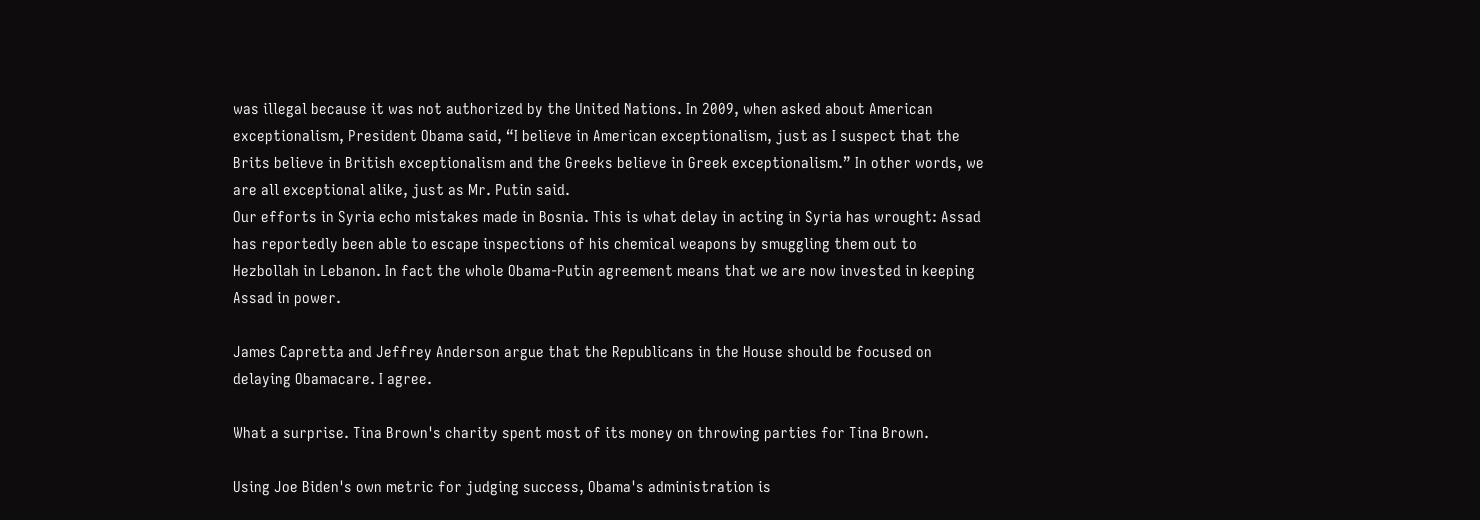was illegal because it was not authorized by the United Nations. In 2009, when asked about American exceptionalism, President Obama said, “I believe in American exceptionalism, just as I suspect that the Brits believe in British exceptionalism and the Greeks believe in Greek exceptionalism.” In other words, we are all exceptional alike, just as Mr. Putin said.
Our efforts in Syria echo mistakes made in Bosnia. This is what delay in acting in Syria has wrought: Assad has reportedly been able to escape inspections of his chemical weapons by smuggling them out to Hezbollah in Lebanon. In fact the whole Obama-Putin agreement means that we are now invested in keeping Assad in power.

James Capretta and Jeffrey Anderson argue that the Republicans in the House should be focused on delaying Obamacare. I agree.

What a surprise. Tina Brown's charity spent most of its money on throwing parties for Tina Brown.

Using Joe Biden's own metric for judging success, Obama's administration is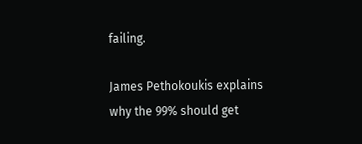failing.

James Pethokoukis explains why the 99% should get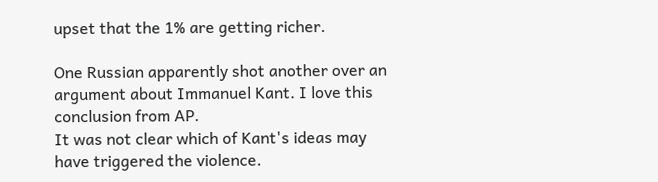upset that the 1% are getting richer.

One Russian apparently shot another over an argument about Immanuel Kant. I love this conclusion from AP.
It was not clear which of Kant's ideas may have triggered the violence.